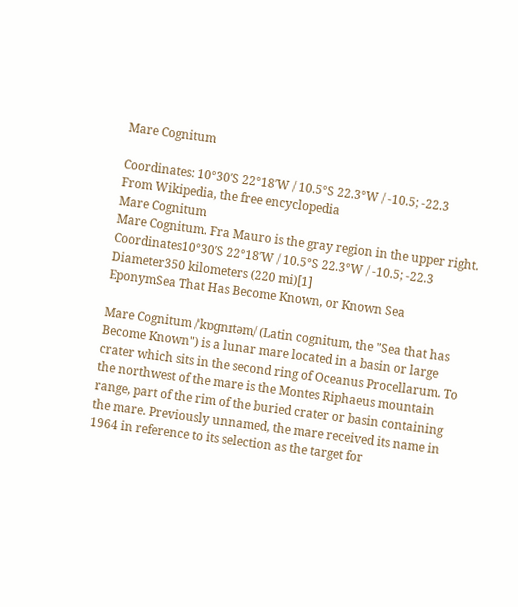Mare Cognitum

Coordinates: 10°30′S 22°18′W / 10.5°S 22.3°W / -10.5; -22.3
From Wikipedia, the free encyclopedia
Mare Cognitum
Mare Cognitum. Fra Mauro is the gray region in the upper right.
Coordinates10°30′S 22°18′W / 10.5°S 22.3°W / -10.5; -22.3
Diameter350 kilometers (220 mi)[1]
EponymSea That Has Become Known, or Known Sea

Mare Cognitum /ˈkɒɡnɪtəm/ (Latin cognitum, the "Sea that has Become Known") is a lunar mare located in a basin or large crater which sits in the second ring of Oceanus Procellarum. To the northwest of the mare is the Montes Riphaeus mountain range, part of the rim of the buried crater or basin containing the mare. Previously unnamed, the mare received its name in 1964 in reference to its selection as the target for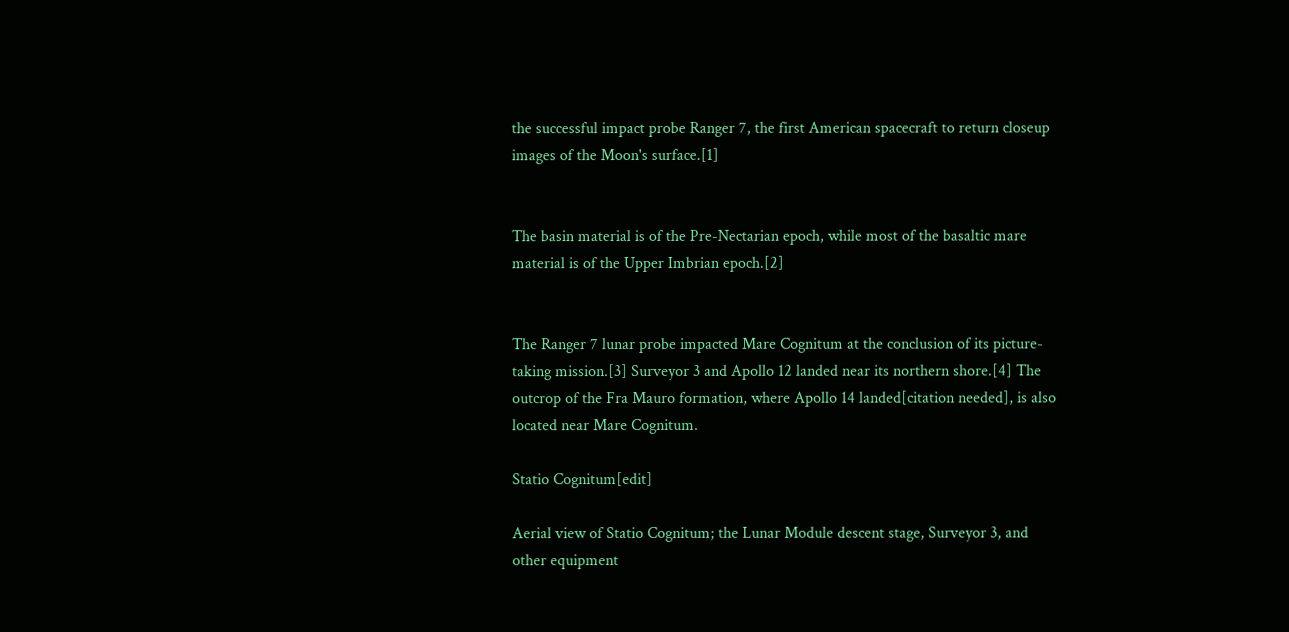the successful impact probe Ranger 7, the first American spacecraft to return closeup images of the Moon's surface.[1]


The basin material is of the Pre-Nectarian epoch, while most of the basaltic mare material is of the Upper Imbrian epoch.[2]


The Ranger 7 lunar probe impacted Mare Cognitum at the conclusion of its picture-taking mission.[3] Surveyor 3 and Apollo 12 landed near its northern shore.[4] The outcrop of the Fra Mauro formation, where Apollo 14 landed[citation needed], is also located near Mare Cognitum.

Statio Cognitum[edit]

Aerial view of Statio Cognitum; the Lunar Module descent stage, Surveyor 3, and other equipment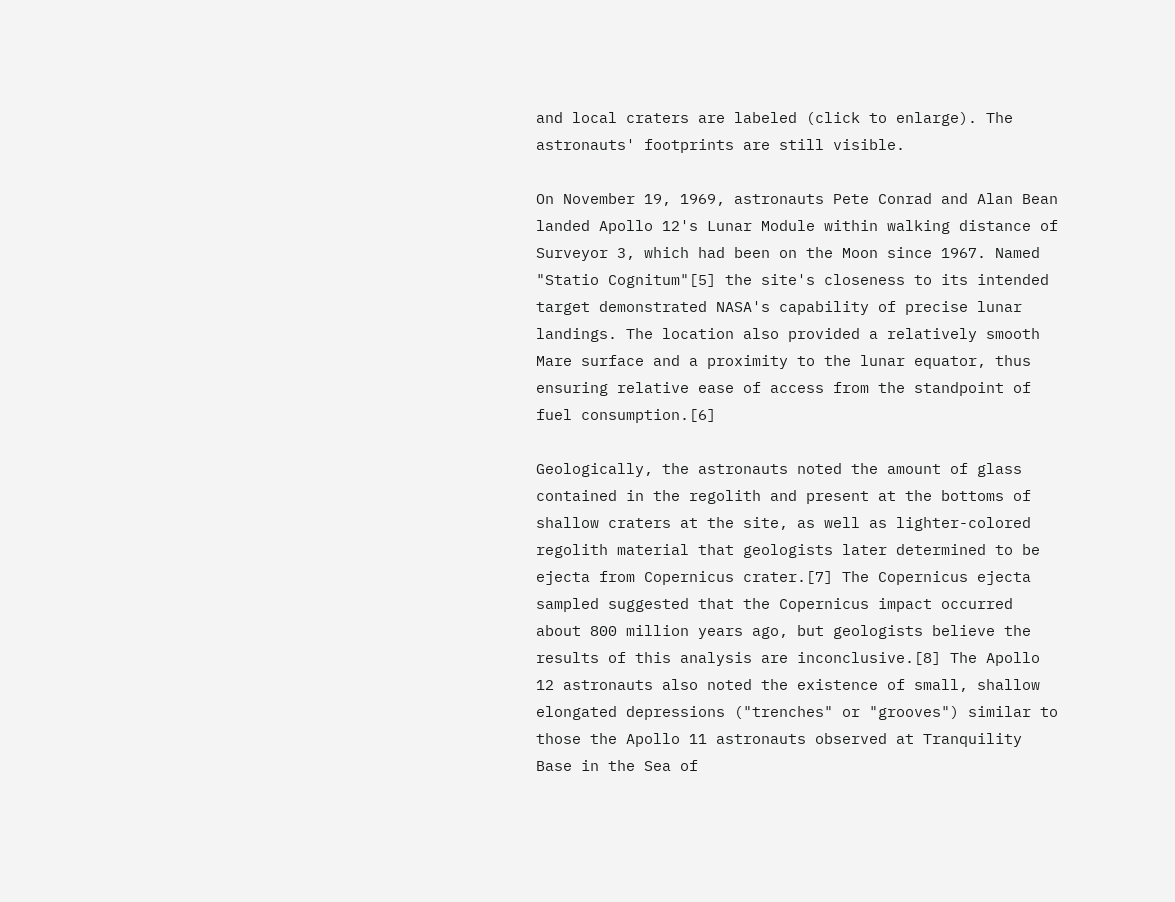and local craters are labeled (click to enlarge). The astronauts' footprints are still visible.

On November 19, 1969, astronauts Pete Conrad and Alan Bean landed Apollo 12's Lunar Module within walking distance of Surveyor 3, which had been on the Moon since 1967. Named "Statio Cognitum"[5] the site's closeness to its intended target demonstrated NASA's capability of precise lunar landings. The location also provided a relatively smooth Mare surface and a proximity to the lunar equator, thus ensuring relative ease of access from the standpoint of fuel consumption.[6]

Geologically, the astronauts noted the amount of glass contained in the regolith and present at the bottoms of shallow craters at the site, as well as lighter-colored regolith material that geologists later determined to be ejecta from Copernicus crater.[7] The Copernicus ejecta sampled suggested that the Copernicus impact occurred about 800 million years ago, but geologists believe the results of this analysis are inconclusive.[8] The Apollo 12 astronauts also noted the existence of small, shallow elongated depressions ("trenches" or "grooves") similar to those the Apollo 11 astronauts observed at Tranquility Base in the Sea of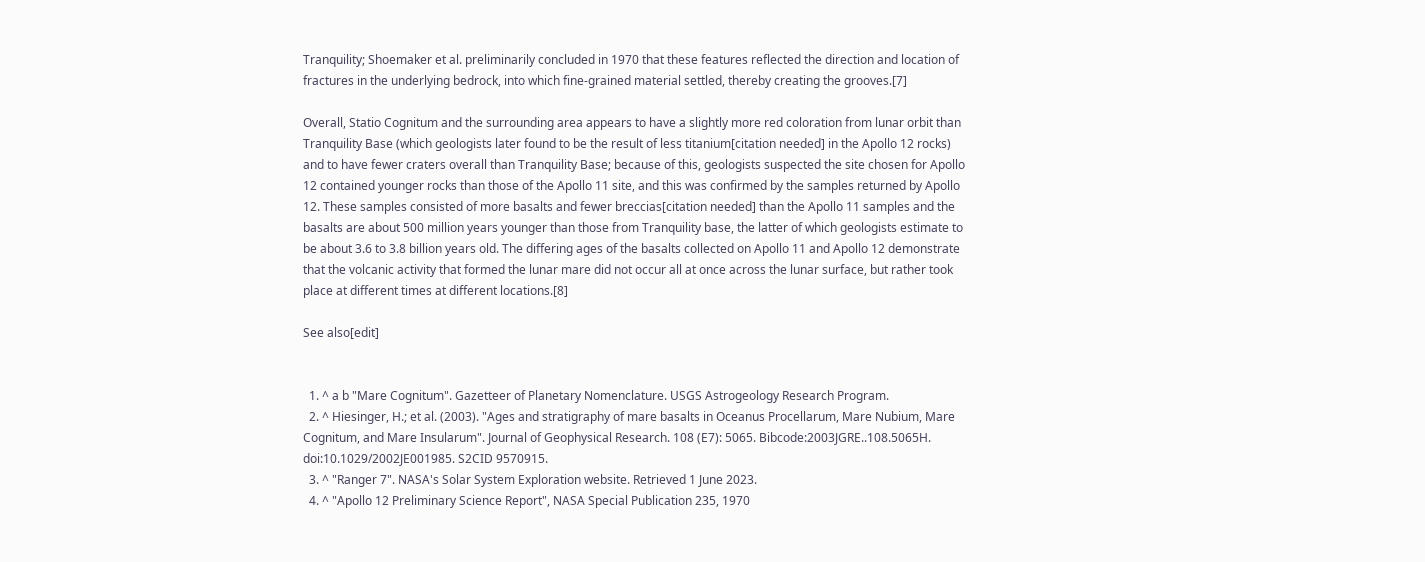Tranquility; Shoemaker et al. preliminarily concluded in 1970 that these features reflected the direction and location of fractures in the underlying bedrock, into which fine-grained material settled, thereby creating the grooves.[7]

Overall, Statio Cognitum and the surrounding area appears to have a slightly more red coloration from lunar orbit than Tranquility Base (which geologists later found to be the result of less titanium[citation needed] in the Apollo 12 rocks) and to have fewer craters overall than Tranquility Base; because of this, geologists suspected the site chosen for Apollo 12 contained younger rocks than those of the Apollo 11 site, and this was confirmed by the samples returned by Apollo 12. These samples consisted of more basalts and fewer breccias[citation needed] than the Apollo 11 samples and the basalts are about 500 million years younger than those from Tranquility base, the latter of which geologists estimate to be about 3.6 to 3.8 billion years old. The differing ages of the basalts collected on Apollo 11 and Apollo 12 demonstrate that the volcanic activity that formed the lunar mare did not occur all at once across the lunar surface, but rather took place at different times at different locations.[8]

See also[edit]


  1. ^ a b "Mare Cognitum". Gazetteer of Planetary Nomenclature. USGS Astrogeology Research Program.
  2. ^ Hiesinger, H.; et al. (2003). "Ages and stratigraphy of mare basalts in Oceanus Procellarum, Mare Nubium, Mare Cognitum, and Mare Insularum". Journal of Geophysical Research. 108 (E7): 5065. Bibcode:2003JGRE..108.5065H. doi:10.1029/2002JE001985. S2CID 9570915.
  3. ^ "Ranger 7". NASA's Solar System Exploration website. Retrieved 1 June 2023.
  4. ^ "Apollo 12 Preliminary Science Report", NASA Special Publication 235, 1970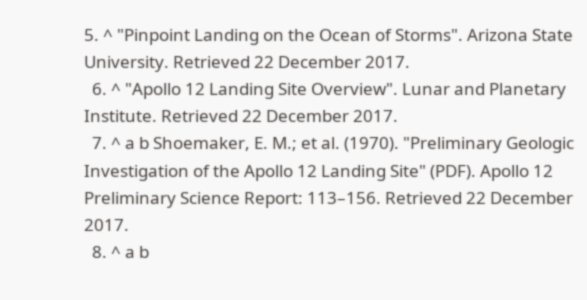5. ^ "Pinpoint Landing on the Ocean of Storms". Arizona State University. Retrieved 22 December 2017.
  6. ^ "Apollo 12 Landing Site Overview". Lunar and Planetary Institute. Retrieved 22 December 2017.
  7. ^ a b Shoemaker, E. M.; et al. (1970). "Preliminary Geologic Investigation of the Apollo 12 Landing Site" (PDF). Apollo 12 Preliminary Science Report: 113–156. Retrieved 22 December 2017.
  8. ^ a b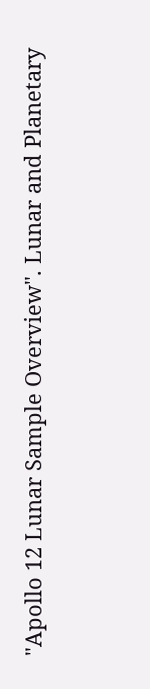"Apollo 12 Lunar Sample Overview". Lunar and Planetary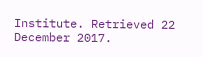Institute. Retrieved 22 December 2017.